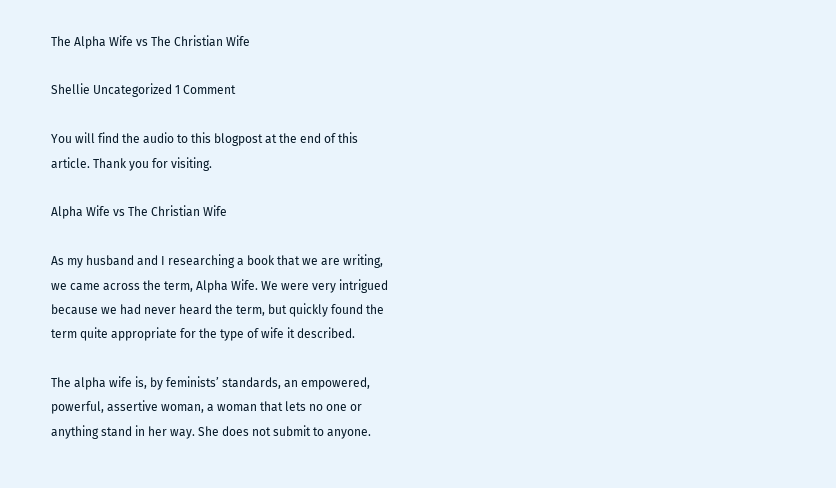The Alpha Wife vs The Christian Wife

Shellie Uncategorized 1 Comment

You will find the audio to this blogpost at the end of this article. Thank you for visiting.

Alpha Wife vs The Christian Wife

As my husband and I researching a book that we are writing, we came across the term, Alpha Wife. We were very intrigued because we had never heard the term, but quickly found the term quite appropriate for the type of wife it described.

The alpha wife is, by feminists’ standards, an empowered, powerful, assertive woman, a woman that lets no one or anything stand in her way. She does not submit to anyone.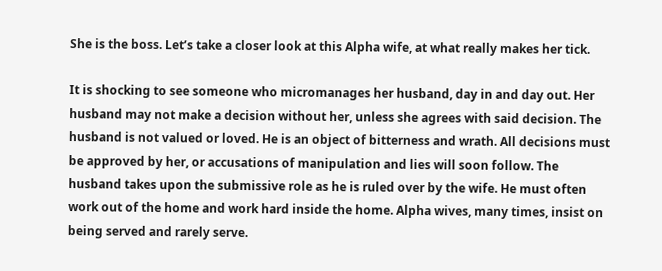She is the boss. Let’s take a closer look at this Alpha wife, at what really makes her tick.

It is shocking to see someone who micromanages her husband, day in and day out. Her husband may not make a decision without her, unless she agrees with said decision. The husband is not valued or loved. He is an object of bitterness and wrath. All decisions must be approved by her, or accusations of manipulation and lies will soon follow. The husband takes upon the submissive role as he is ruled over by the wife. He must often work out of the home and work hard inside the home. Alpha wives, many times, insist on being served and rarely serve.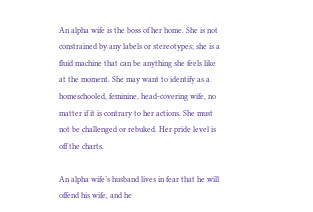An alpha wife is the boss of her home. She is not constrained by any labels or stereotypes; she is a fluid machine that can be anything she feels like at the moment. She may want to identify as a homeschooled, feminine, head-covering wife, no matter if it is contrary to her actions. She must not be challenged or rebuked. Her pride level is off the charts.

An alpha wife’s husband lives in fear that he will offend his wife, and he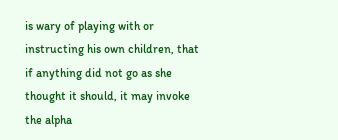is wary of playing with or instructing his own children, that if anything did not go as she thought it should, it may invoke the alpha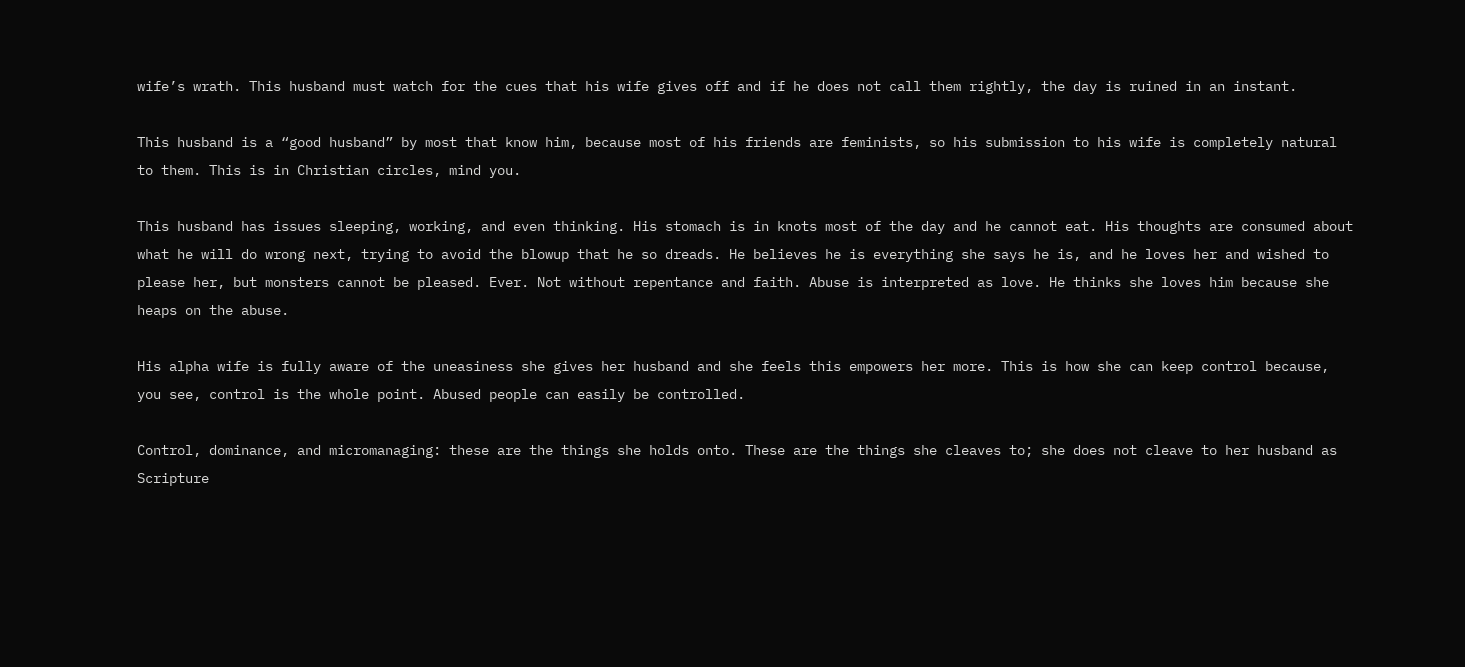wife’s wrath. This husband must watch for the cues that his wife gives off and if he does not call them rightly, the day is ruined in an instant.

This husband is a “good husband” by most that know him, because most of his friends are feminists, so his submission to his wife is completely natural to them. This is in Christian circles, mind you.

This husband has issues sleeping, working, and even thinking. His stomach is in knots most of the day and he cannot eat. His thoughts are consumed about what he will do wrong next, trying to avoid the blowup that he so dreads. He believes he is everything she says he is, and he loves her and wished to please her, but monsters cannot be pleased. Ever. Not without repentance and faith. Abuse is interpreted as love. He thinks she loves him because she heaps on the abuse.

His alpha wife is fully aware of the uneasiness she gives her husband and she feels this empowers her more. This is how she can keep control because, you see, control is the whole point. Abused people can easily be controlled.

Control, dominance, and micromanaging: these are the things she holds onto. These are the things she cleaves to; she does not cleave to her husband as Scripture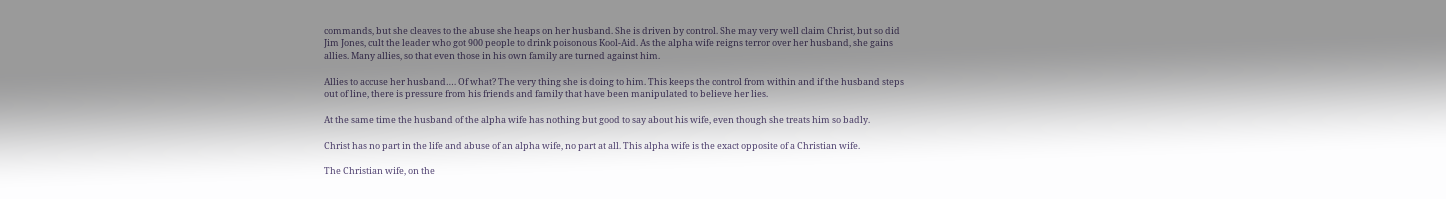commands, but she cleaves to the abuse she heaps on her husband. She is driven by control. She may very well claim Christ, but so did Jim Jones, cult the leader who got 900 people to drink poisonous Kool-Aid. As the alpha wife reigns terror over her husband, she gains allies. Many allies, so that even those in his own family are turned against him.

Allies to accuse her husband…. Of what? The very thing she is doing to him. This keeps the control from within and if the husband steps out of line, there is pressure from his friends and family that have been manipulated to believe her lies.

At the same time the husband of the alpha wife has nothing but good to say about his wife, even though she treats him so badly.

Christ has no part in the life and abuse of an alpha wife, no part at all. This alpha wife is the exact opposite of a Christian wife.

The Christian wife, on the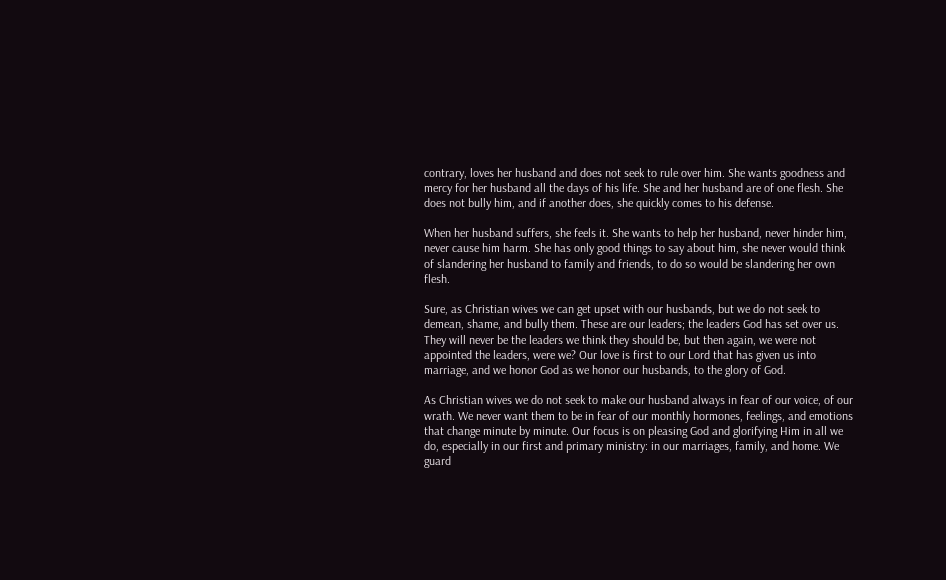contrary, loves her husband and does not seek to rule over him. She wants goodness and mercy for her husband all the days of his life. She and her husband are of one flesh. She does not bully him, and if another does, she quickly comes to his defense.

When her husband suffers, she feels it. She wants to help her husband, never hinder him, never cause him harm. She has only good things to say about him, she never would think of slandering her husband to family and friends, to do so would be slandering her own flesh.

Sure, as Christian wives we can get upset with our husbands, but we do not seek to demean, shame, and bully them. These are our leaders; the leaders God has set over us. They will never be the leaders we think they should be, but then again, we were not appointed the leaders, were we? Our love is first to our Lord that has given us into marriage, and we honor God as we honor our husbands, to the glory of God.

As Christian wives we do not seek to make our husband always in fear of our voice, of our wrath. We never want them to be in fear of our monthly hormones, feelings, and emotions that change minute by minute. Our focus is on pleasing God and glorifying Him in all we do, especially in our first and primary ministry: in our marriages, family, and home. We guard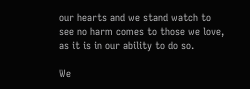our hearts and we stand watch to see no harm comes to those we love, as it is in our ability to do so.

We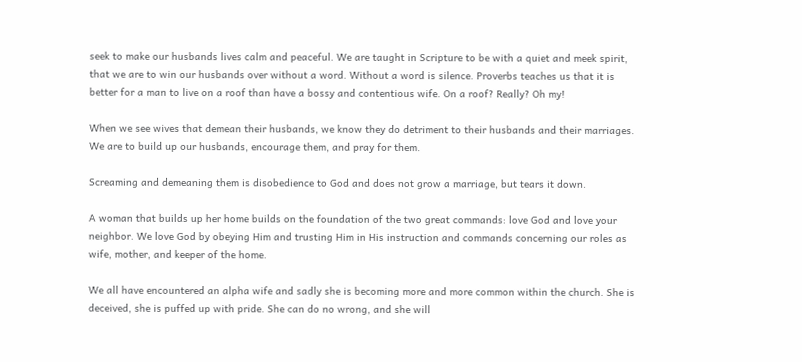seek to make our husbands lives calm and peaceful. We are taught in Scripture to be with a quiet and meek spirit, that we are to win our husbands over without a word. Without a word is silence. Proverbs teaches us that it is better for a man to live on a roof than have a bossy and contentious wife. On a roof? Really? Oh my!

When we see wives that demean their husbands, we know they do detriment to their husbands and their marriages. We are to build up our husbands, encourage them, and pray for them.

Screaming and demeaning them is disobedience to God and does not grow a marriage, but tears it down.

A woman that builds up her home builds on the foundation of the two great commands: love God and love your neighbor. We love God by obeying Him and trusting Him in His instruction and commands concerning our roles as wife, mother, and keeper of the home.

We all have encountered an alpha wife and sadly she is becoming more and more common within the church. She is deceived, she is puffed up with pride. She can do no wrong, and she will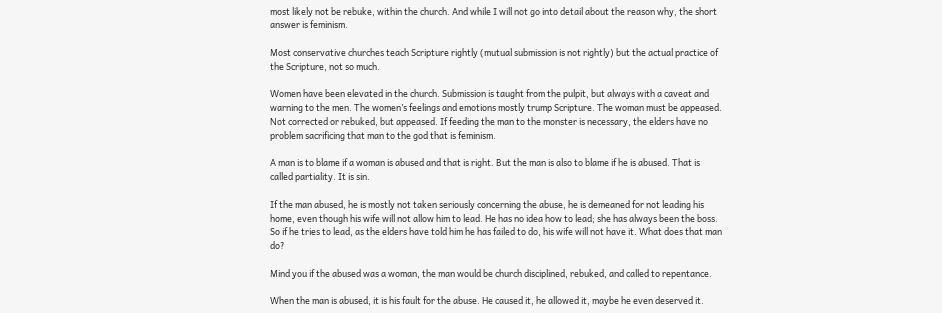most likely not be rebuke, within the church. And while I will not go into detail about the reason why, the short answer is feminism.

Most conservative churches teach Scripture rightly (mutual submission is not rightly) but the actual practice of the Scripture, not so much.

Women have been elevated in the church. Submission is taught from the pulpit, but always with a caveat and warning to the men. The women’s feelings and emotions mostly trump Scripture. The woman must be appeased. Not corrected or rebuked, but appeased. If feeding the man to the monster is necessary, the elders have no problem sacrificing that man to the god that is feminism.

A man is to blame if a woman is abused and that is right. But the man is also to blame if he is abused. That is called partiality. It is sin.

If the man abused, he is mostly not taken seriously concerning the abuse, he is demeaned for not leading his home, even though his wife will not allow him to lead. He has no idea how to lead; she has always been the boss. So if he tries to lead, as the elders have told him he has failed to do, his wife will not have it. What does that man do?

Mind you if the abused was a woman, the man would be church disciplined, rebuked, and called to repentance.

When the man is abused, it is his fault for the abuse. He caused it, he allowed it, maybe he even deserved it.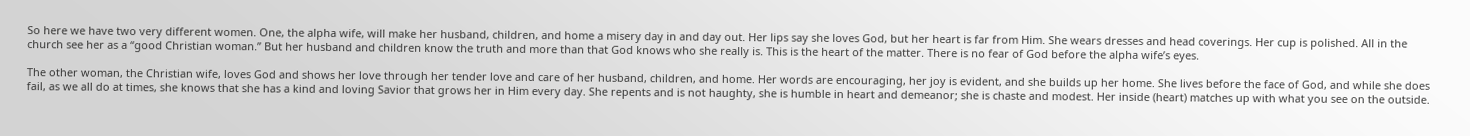So here we have two very different women. One, the alpha wife, will make her husband, children, and home a misery day in and day out. Her lips say she loves God, but her heart is far from Him. She wears dresses and head coverings. Her cup is polished. All in the church see her as a “good Christian woman.” But her husband and children know the truth and more than that God knows who she really is. This is the heart of the matter. There is no fear of God before the alpha wife’s eyes.

The other woman, the Christian wife, loves God and shows her love through her tender love and care of her husband, children, and home. Her words are encouraging, her joy is evident, and she builds up her home. She lives before the face of God, and while she does fail, as we all do at times, she knows that she has a kind and loving Savior that grows her in Him every day. She repents and is not haughty, she is humble in heart and demeanor; she is chaste and modest. Her inside (heart) matches up with what you see on the outside.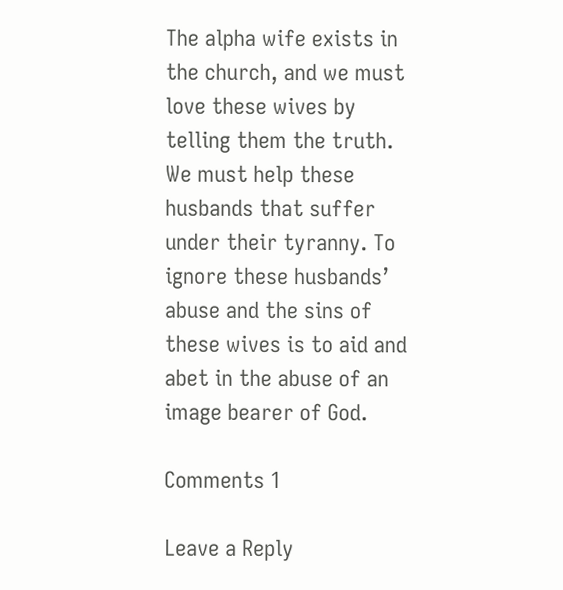The alpha wife exists in the church, and we must love these wives by telling them the truth. We must help these husbands that suffer under their tyranny. To ignore these husbands’ abuse and the sins of these wives is to aid and abet in the abuse of an image bearer of God.

Comments 1

Leave a Reply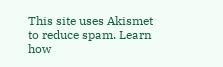This site uses Akismet to reduce spam. Learn how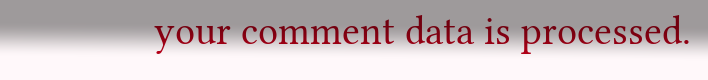your comment data is processed.